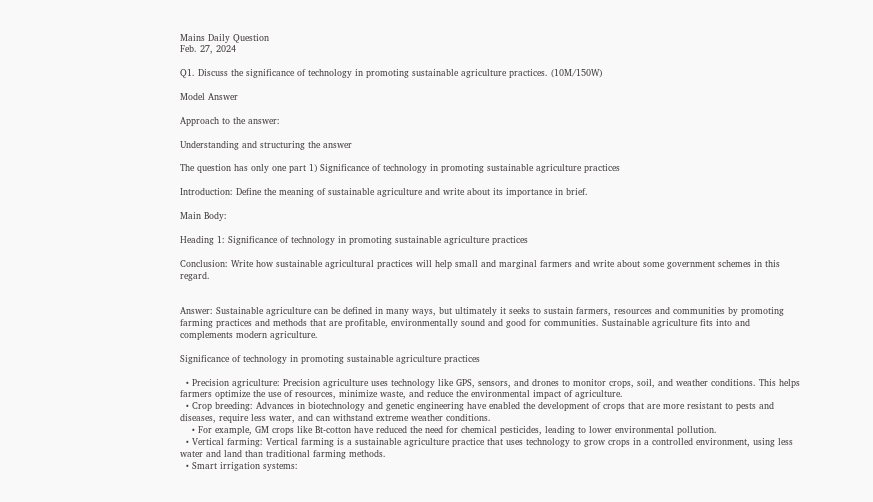Mains Daily Question
Feb. 27, 2024

Q1. Discuss the significance of technology in promoting sustainable agriculture practices. (10M/150W)

Model Answer

Approach to the answer:

Understanding and structuring the answer

The question has only one part 1) Significance of technology in promoting sustainable agriculture practices

Introduction: Define the meaning of sustainable agriculture and write about its importance in brief.

Main Body:

Heading 1: Significance of technology in promoting sustainable agriculture practices

Conclusion: Write how sustainable agricultural practices will help small and marginal farmers and write about some government schemes in this regard.


Answer: Sustainable agriculture can be defined in many ways, but ultimately it seeks to sustain farmers, resources and communities by promoting farming practices and methods that are profitable, environmentally sound and good for communities. Sustainable agriculture fits into and complements modern agriculture.

Significance of technology in promoting sustainable agriculture practices

  • Precision agriculture: Precision agriculture uses technology like GPS, sensors, and drones to monitor crops, soil, and weather conditions. This helps farmers optimize the use of resources, minimize waste, and reduce the environmental impact of agriculture.
  • Crop breeding: Advances in biotechnology and genetic engineering have enabled the development of crops that are more resistant to pests and diseases, require less water, and can withstand extreme weather conditions.
    • For example, GM crops like Bt-cotton have reduced the need for chemical pesticides, leading to lower environmental pollution.
  • Vertical farming: Vertical farming is a sustainable agriculture practice that uses technology to grow crops in a controlled environment, using less water and land than traditional farming methods.
  • Smart irrigation systems: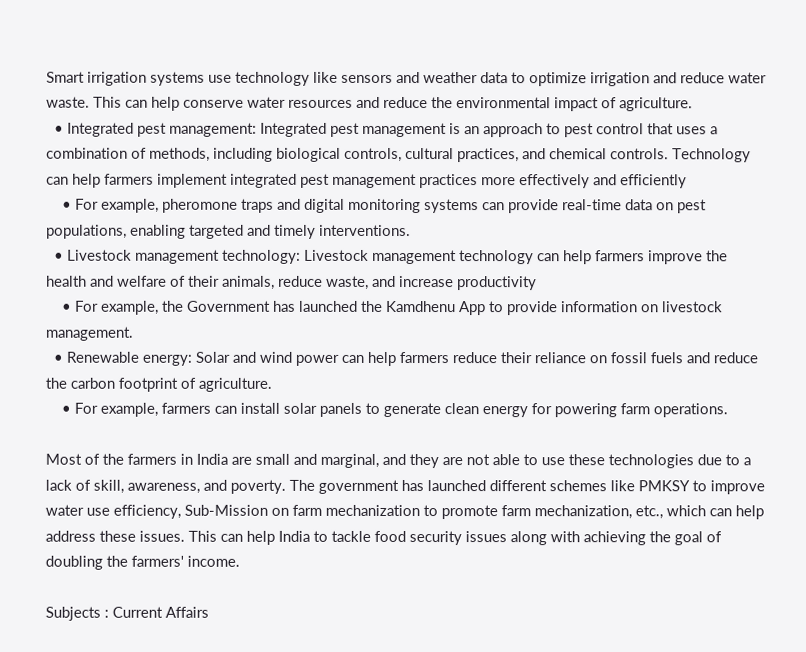Smart irrigation systems use technology like sensors and weather data to optimize irrigation and reduce water waste. This can help conserve water resources and reduce the environmental impact of agriculture.
  • Integrated pest management: Integrated pest management is an approach to pest control that uses a combination of methods, including biological controls, cultural practices, and chemical controls. Technology can help farmers implement integrated pest management practices more effectively and efficiently
    • For example, pheromone traps and digital monitoring systems can provide real-time data on pest populations, enabling targeted and timely interventions.
  • Livestock management technology: Livestock management technology can help farmers improve the health and welfare of their animals, reduce waste, and increase productivity
    • For example, the Government has launched the Kamdhenu App to provide information on livestock management.
  • Renewable energy: Solar and wind power can help farmers reduce their reliance on fossil fuels and reduce the carbon footprint of agriculture.
    • For example, farmers can install solar panels to generate clean energy for powering farm operations.

Most of the farmers in India are small and marginal, and they are not able to use these technologies due to a lack of skill, awareness, and poverty. The government has launched different schemes like PMKSY to improve water use efficiency, Sub-Mission on farm mechanization to promote farm mechanization, etc., which can help address these issues. This can help India to tackle food security issues along with achieving the goal of doubling the farmers' income.

Subjects : Current Affairs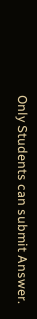Only Students can submit Answer.